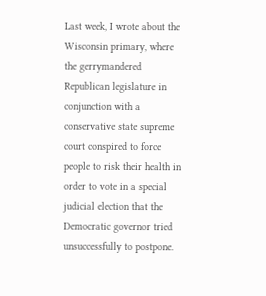Last week, I wrote about the Wisconsin primary, where the gerrymandered Republican legislature in conjunction with a conservative state supreme court conspired to force people to risk their health in order to vote in a special judicial election that the Democratic governor tried unsuccessfully to postpone.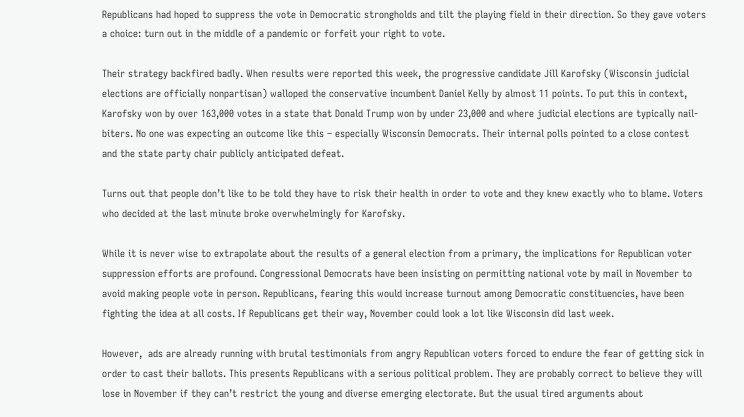Republicans had hoped to suppress the vote in Democratic strongholds and tilt the playing field in their direction. So they gave voters a choice: turn out in the middle of a pandemic or forfeit your right to vote.

Their strategy backfired badly. When results were reported this week, the progressive candidate Jill Karofsky (Wisconsin judicial elections are officially nonpartisan) walloped the conservative incumbent Daniel Kelly by almost 11 points. To put this in context, Karofsky won by over 163,000 votes in a state that Donald Trump won by under 23,000 and where judicial elections are typically nail-biters. No one was expecting an outcome like this – especially Wisconsin Democrats. Their internal polls pointed to a close contest and the state party chair publicly anticipated defeat.

Turns out that people don’t like to be told they have to risk their health in order to vote and they knew exactly who to blame. Voters who decided at the last minute broke overwhelmingly for Karofsky.

While it is never wise to extrapolate about the results of a general election from a primary, the implications for Republican voter suppression efforts are profound. Congressional Democrats have been insisting on permitting national vote by mail in November to avoid making people vote in person. Republicans, fearing this would increase turnout among Democratic constituencies, have been fighting the idea at all costs. If Republicans get their way, November could look a lot like Wisconsin did last week.

However,  ads are already running with brutal testimonials from angry Republican voters forced to endure the fear of getting sick in order to cast their ballots. This presents Republicans with a serious political problem. They are probably correct to believe they will lose in November if they can’t restrict the young and diverse emerging electorate. But the usual tired arguments about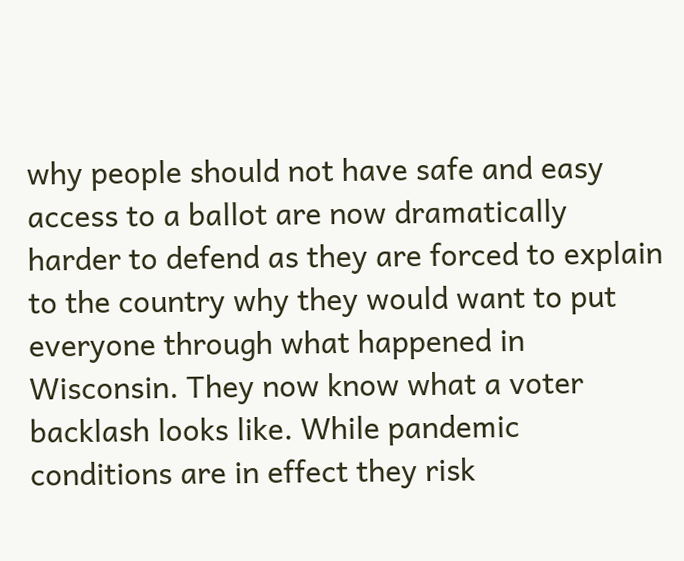why people should not have safe and easy access to a ballot are now dramatically harder to defend as they are forced to explain to the country why they would want to put everyone through what happened in Wisconsin. They now know what a voter backlash looks like. While pandemic conditions are in effect they risk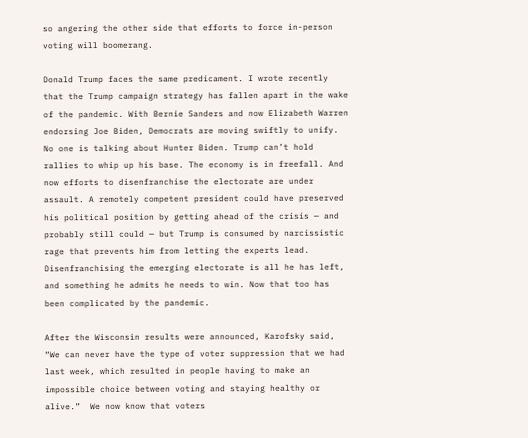so angering the other side that efforts to force in-person voting will boomerang.

Donald Trump faces the same predicament. I wrote recently that the Trump campaign strategy has fallen apart in the wake of the pandemic. With Bernie Sanders and now Elizabeth Warren endorsing Joe Biden, Democrats are moving swiftly to unify. No one is talking about Hunter Biden. Trump can’t hold rallies to whip up his base. The economy is in freefall. And now efforts to disenfranchise the electorate are under assault. A remotely competent president could have preserved his political position by getting ahead of the crisis — and probably still could — but Trump is consumed by narcissistic rage that prevents him from letting the experts lead. Disenfranchising the emerging electorate is all he has left, and something he admits he needs to win. Now that too has been complicated by the pandemic.

After the Wisconsin results were announced, Karofsky said, “We can never have the type of voter suppression that we had last week, which resulted in people having to make an impossible choice between voting and staying healthy or alive.”  We now know that voters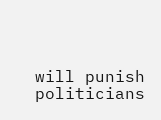will punish politicians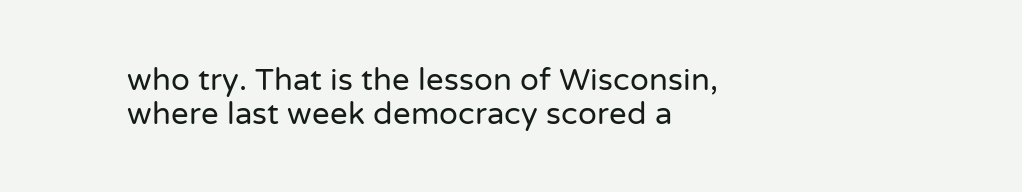who try. That is the lesson of Wisconsin, where last week democracy scored a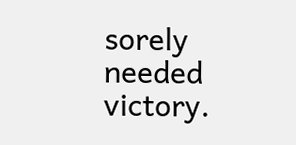sorely needed victory.